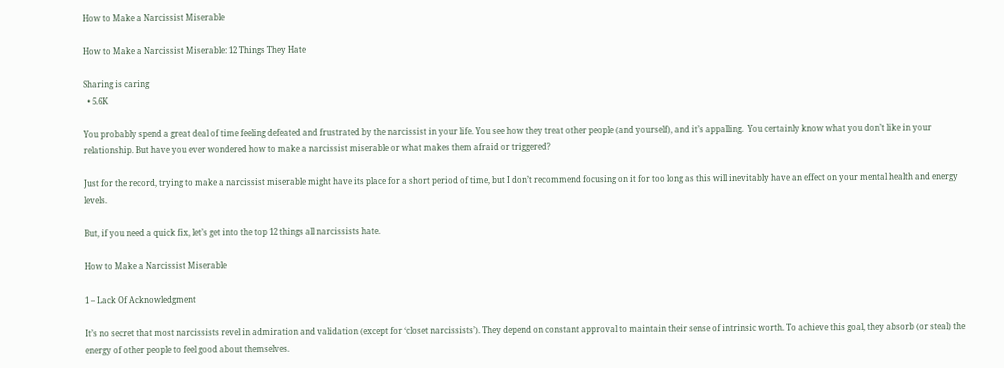How to Make a Narcissist Miserable

How to Make a Narcissist Miserable: 12 Things They Hate

Sharing is caring
  • 5.6K

You probably spend a great deal of time feeling defeated and frustrated by the narcissist in your life. You see how they treat other people (and yourself), and it’s appalling.  You certainly know what you don’t like in your relationship. But have you ever wondered how to make a narcissist miserable or what makes them afraid or triggered?

Just for the record, trying to make a narcissist miserable might have its place for a short period of time, but I don’t recommend focusing on it for too long as this will inevitably have an effect on your mental health and energy levels.

But, if you need a quick fix, let’s get into the top 12 things all narcissists hate.

How to Make a Narcissist Miserable

1 – Lack Of Acknowledgment

It’s no secret that most narcissists revel in admiration and validation (except for ‘closet narcissists’). They depend on constant approval to maintain their sense of intrinsic worth. To achieve this goal, they absorb (or steal) the energy of other people to feel good about themselves.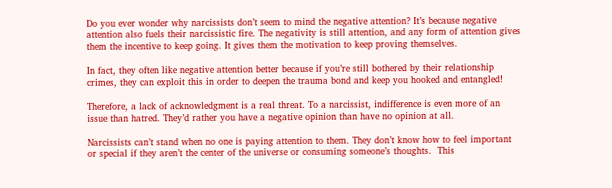Do you ever wonder why narcissists don’t seem to mind the negative attention? It’s because negative attention also fuels their narcissistic fire. The negativity is still attention, and any form of attention gives them the incentive to keep going. It gives them the motivation to keep proving themselves.

In fact, they often like negative attention better because if you’re still bothered by their relationship crimes, they can exploit this in order to deepen the trauma bond and keep you hooked and entangled!

Therefore, a lack of acknowledgment is a real threat. To a narcissist, indifference is even more of an issue than hatred. They’d rather you have a negative opinion than have no opinion at all.

Narcissists can’t stand when no one is paying attention to them. They don’t know how to feel important or special if they aren’t the center of the universe or consuming someone’s thoughts.  This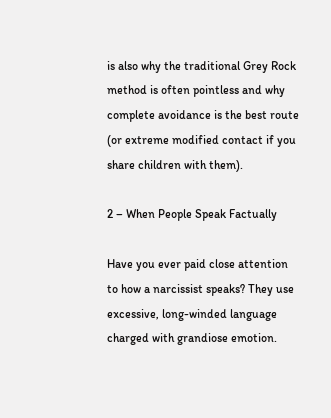is also why the traditional Grey Rock method is often pointless and why complete avoidance is the best route (or extreme modified contact if you share children with them).

2 – When People Speak Factually

Have you ever paid close attention to how a narcissist speaks? They use excessive, long-winded language charged with grandiose emotion.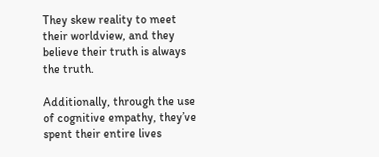They skew reality to meet their worldview, and they believe their truth is always the truth.

Additionally, through the use of cognitive empathy, they’ve spent their entire lives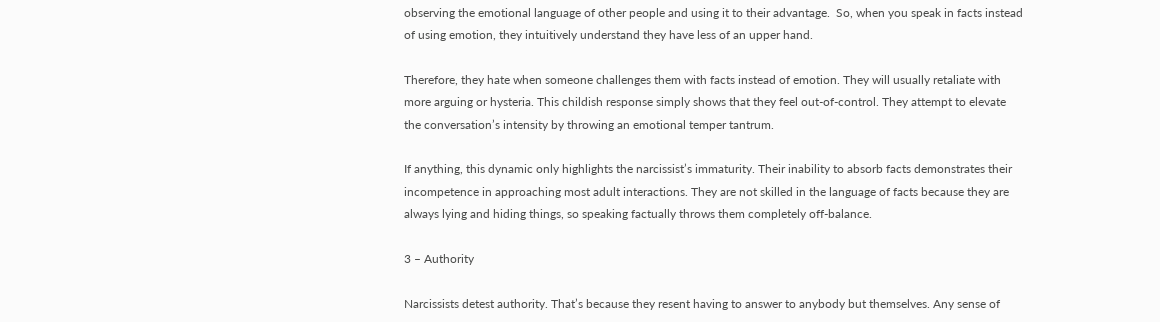observing the emotional language of other people and using it to their advantage.  So, when you speak in facts instead of using emotion, they intuitively understand they have less of an upper hand.

Therefore, they hate when someone challenges them with facts instead of emotion. They will usually retaliate with more arguing or hysteria. This childish response simply shows that they feel out-of-control. They attempt to elevate the conversation’s intensity by throwing an emotional temper tantrum.

If anything, this dynamic only highlights the narcissist’s immaturity. Their inability to absorb facts demonstrates their incompetence in approaching most adult interactions. They are not skilled in the language of facts because they are always lying and hiding things, so speaking factually throws them completely off-balance.

3 – Authority

Narcissists detest authority. That’s because they resent having to answer to anybody but themselves. Any sense of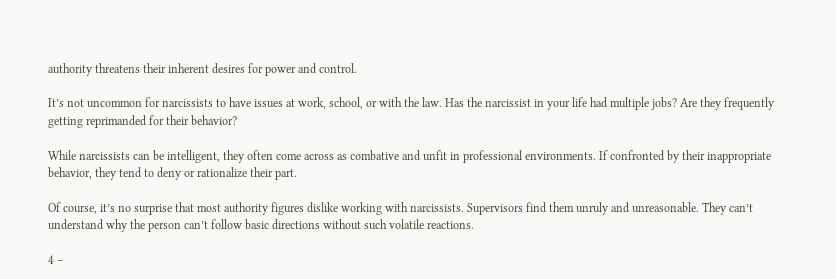authority threatens their inherent desires for power and control.

It’s not uncommon for narcissists to have issues at work, school, or with the law. Has the narcissist in your life had multiple jobs? Are they frequently getting reprimanded for their behavior?

While narcissists can be intelligent, they often come across as combative and unfit in professional environments. If confronted by their inappropriate behavior, they tend to deny or rationalize their part.

Of course, it’s no surprise that most authority figures dislike working with narcissists. Supervisors find them unruly and unreasonable. They can’t understand why the person can’t follow basic directions without such volatile reactions.

4 –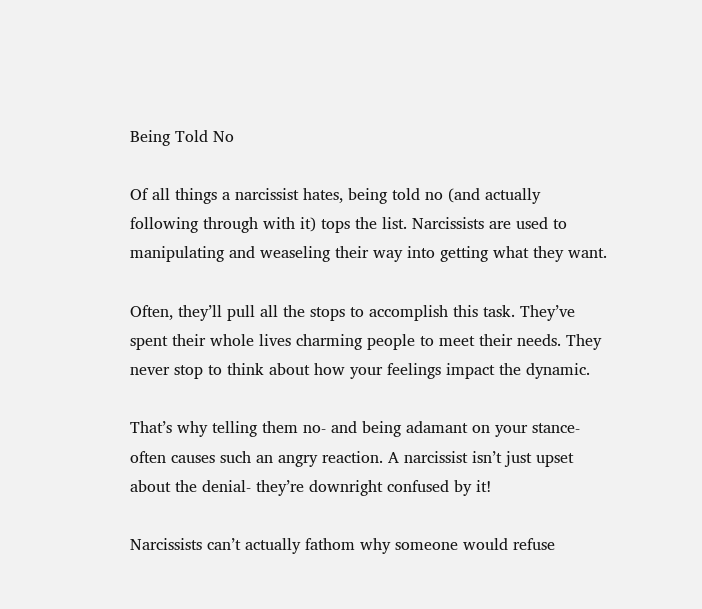Being Told No

Of all things a narcissist hates, being told no (and actually following through with it) tops the list. Narcissists are used to manipulating and weaseling their way into getting what they want.

Often, they’ll pull all the stops to accomplish this task. They’ve spent their whole lives charming people to meet their needs. They never stop to think about how your feelings impact the dynamic.

That’s why telling them no- and being adamant on your stance- often causes such an angry reaction. A narcissist isn’t just upset about the denial- they’re downright confused by it!

Narcissists can’t actually fathom why someone would refuse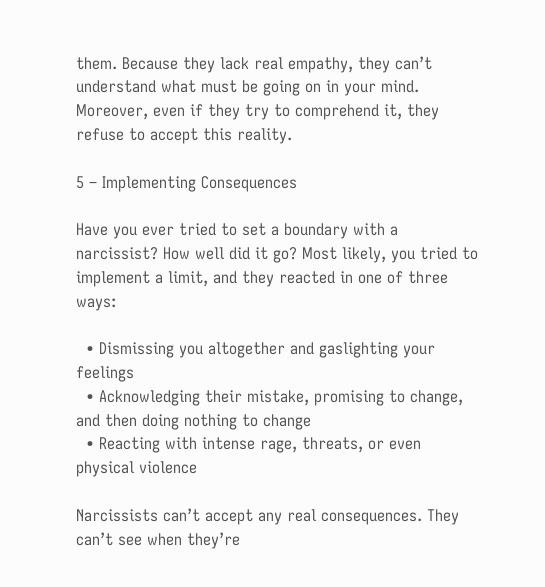them. Because they lack real empathy, they can’t understand what must be going on in your mind. Moreover, even if they try to comprehend it, they refuse to accept this reality.

5 – Implementing Consequences

Have you ever tried to set a boundary with a narcissist? How well did it go? Most likely, you tried to implement a limit, and they reacted in one of three ways:

  • Dismissing you altogether and gaslighting your feelings
  • Acknowledging their mistake, promising to change, and then doing nothing to change
  • Reacting with intense rage, threats, or even physical violence

Narcissists can’t accept any real consequences. They can’t see when they’re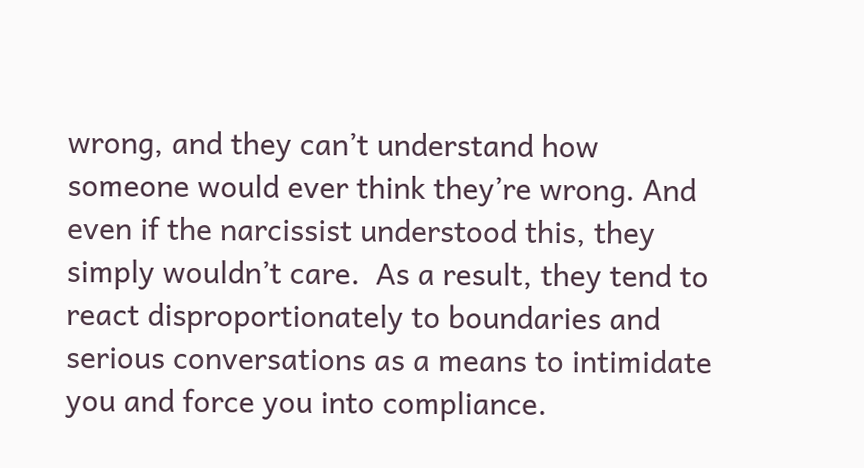wrong, and they can’t understand how someone would ever think they’re wrong. And even if the narcissist understood this, they simply wouldn’t care.  As a result, they tend to react disproportionately to boundaries and serious conversations as a means to intimidate you and force you into compliance.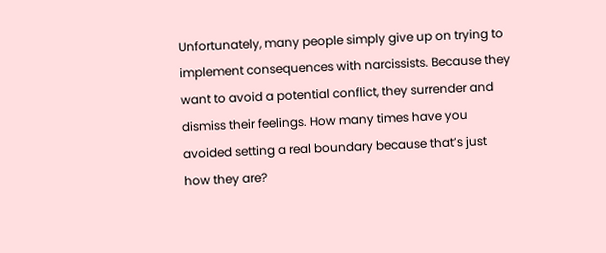Unfortunately, many people simply give up on trying to implement consequences with narcissists. Because they want to avoid a potential conflict, they surrender and dismiss their feelings. How many times have you avoided setting a real boundary because that’s just how they are?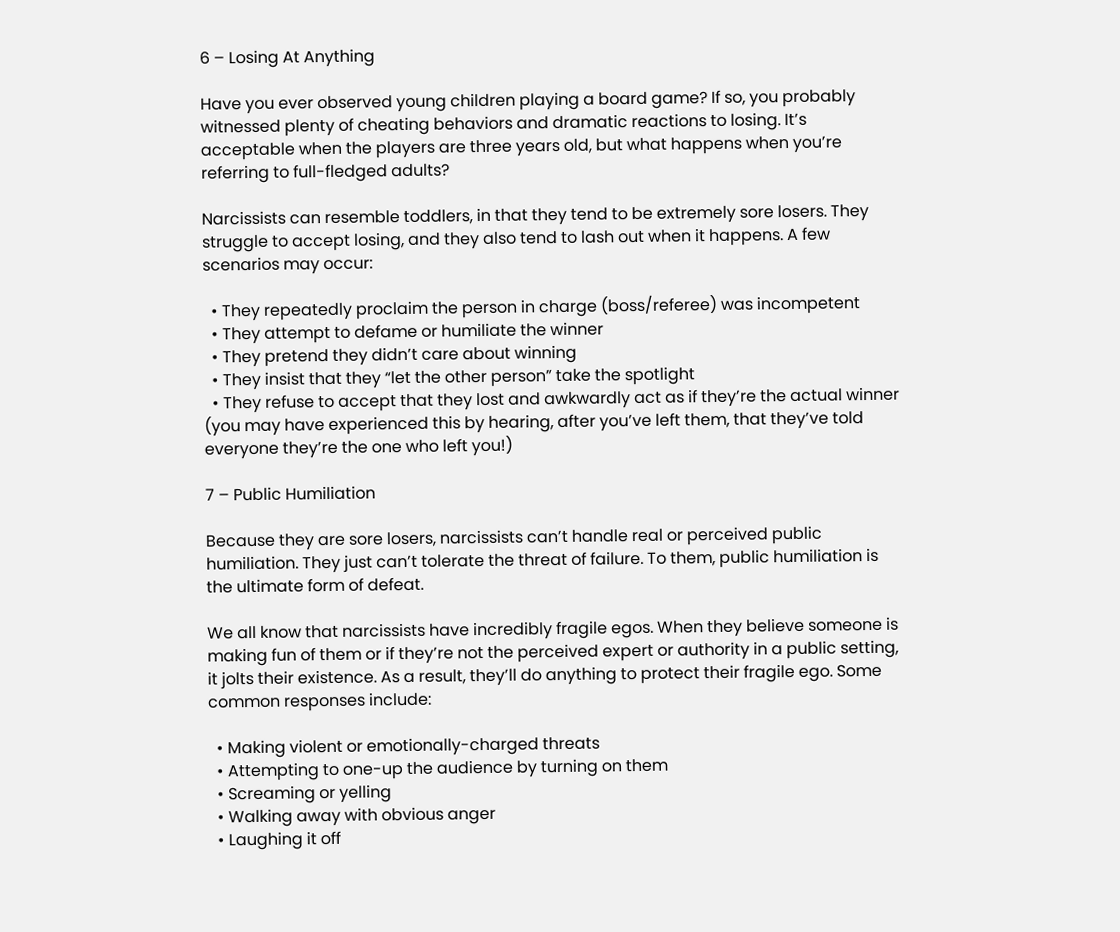6 – Losing At Anything

Have you ever observed young children playing a board game? If so, you probably witnessed plenty of cheating behaviors and dramatic reactions to losing. It’s acceptable when the players are three years old, but what happens when you’re referring to full-fledged adults?

Narcissists can resemble toddlers, in that they tend to be extremely sore losers. They struggle to accept losing, and they also tend to lash out when it happens. A few scenarios may occur:

  • They repeatedly proclaim the person in charge (boss/referee) was incompetent
  • They attempt to defame or humiliate the winner
  • They pretend they didn’t care about winning
  • They insist that they “let the other person” take the spotlight
  • They refuse to accept that they lost and awkwardly act as if they’re the actual winner (you may have experienced this by hearing, after you’ve left them, that they’ve told everyone they’re the one who left you!)

7 – Public Humiliation

Because they are sore losers, narcissists can’t handle real or perceived public humiliation. They just can’t tolerate the threat of failure. To them, public humiliation is the ultimate form of defeat.

We all know that narcissists have incredibly fragile egos. When they believe someone is making fun of them or if they’re not the perceived expert or authority in a public setting, it jolts their existence. As a result, they’ll do anything to protect their fragile ego. Some common responses include:

  • Making violent or emotionally-charged threats
  • Attempting to one-up the audience by turning on them
  • Screaming or yelling
  • Walking away with obvious anger
  • Laughing it off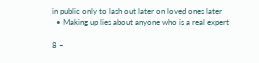in public only to lash out later on loved ones later
  • Making up lies about anyone who is a real expert

8 –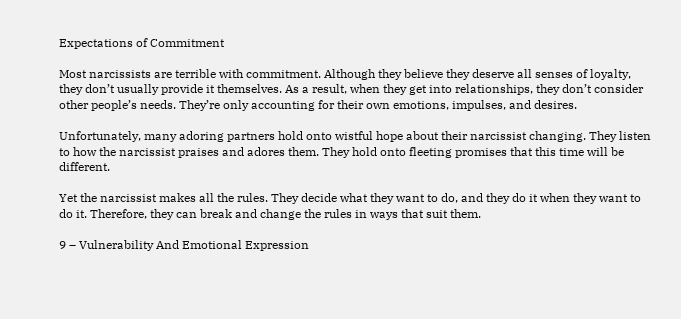Expectations of Commitment

Most narcissists are terrible with commitment. Although they believe they deserve all senses of loyalty, they don’t usually provide it themselves. As a result, when they get into relationships, they don’t consider other people’s needs. They’re only accounting for their own emotions, impulses, and desires.

Unfortunately, many adoring partners hold onto wistful hope about their narcissist changing. They listen to how the narcissist praises and adores them. They hold onto fleeting promises that this time will be different.

Yet the narcissist makes all the rules. They decide what they want to do, and they do it when they want to do it. Therefore, they can break and change the rules in ways that suit them.

9 – Vulnerability And Emotional Expression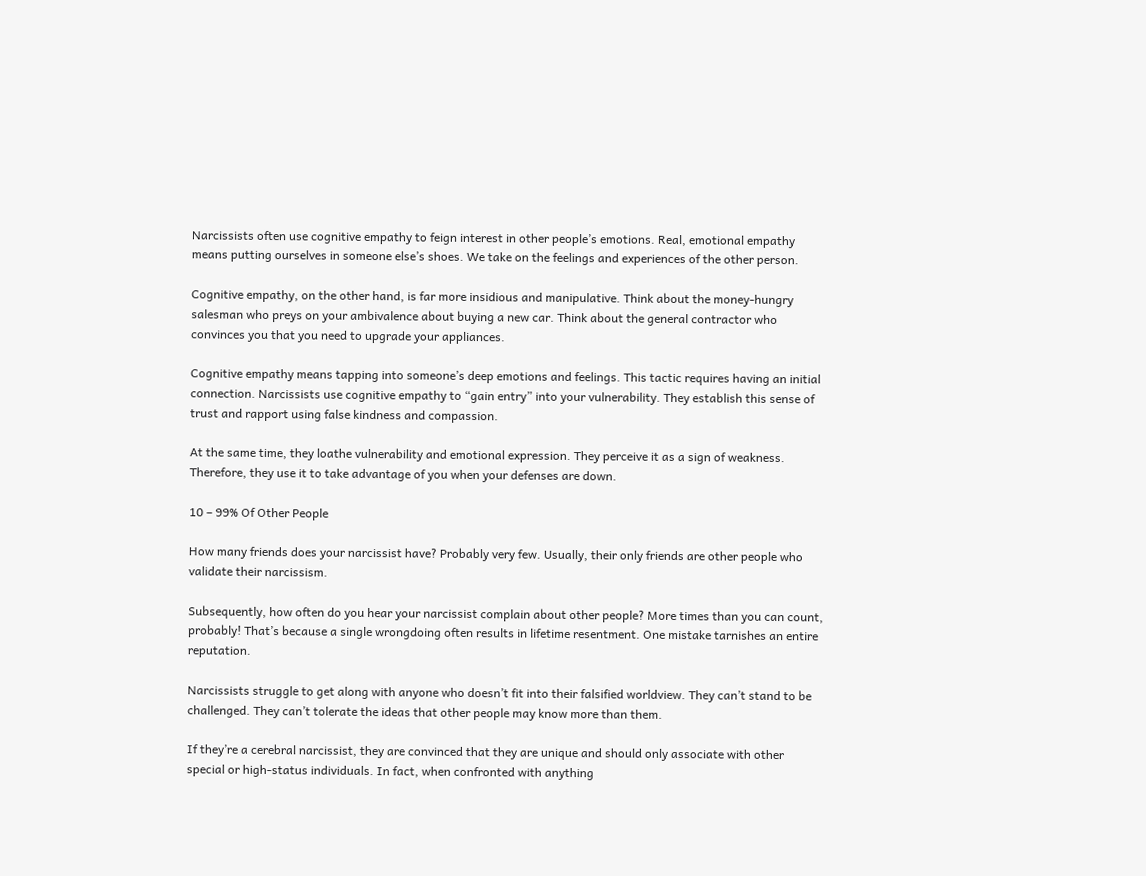Narcissists often use cognitive empathy to feign interest in other people’s emotions. Real, emotional empathy means putting ourselves in someone else’s shoes. We take on the feelings and experiences of the other person.

Cognitive empathy, on the other hand, is far more insidious and manipulative. Think about the money-hungry salesman who preys on your ambivalence about buying a new car. Think about the general contractor who convinces you that you need to upgrade your appliances.

Cognitive empathy means tapping into someone’s deep emotions and feelings. This tactic requires having an initial connection. Narcissists use cognitive empathy to “gain entry” into your vulnerability. They establish this sense of trust and rapport using false kindness and compassion.

At the same time, they loathe vulnerability and emotional expression. They perceive it as a sign of weakness. Therefore, they use it to take advantage of you when your defenses are down.

10 – 99% Of Other People

How many friends does your narcissist have? Probably very few. Usually, their only friends are other people who validate their narcissism.

Subsequently, how often do you hear your narcissist complain about other people? More times than you can count, probably! That’s because a single wrongdoing often results in lifetime resentment. One mistake tarnishes an entire reputation.

Narcissists struggle to get along with anyone who doesn’t fit into their falsified worldview. They can’t stand to be challenged. They can’t tolerate the ideas that other people may know more than them.

If they’re a cerebral narcissist, they are convinced that they are unique and should only associate with other special or high-status individuals. In fact, when confronted with anything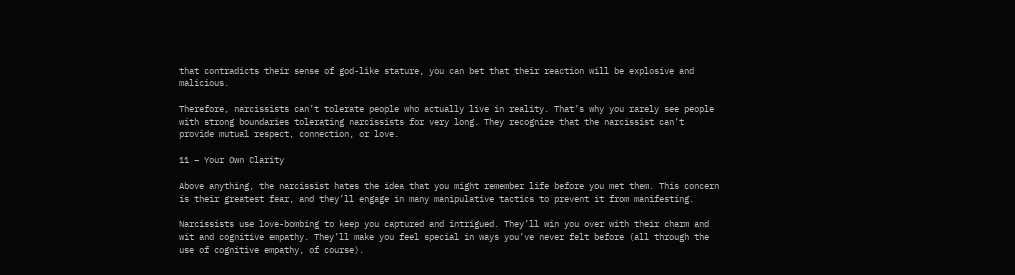that contradicts their sense of god-like stature, you can bet that their reaction will be explosive and malicious.

Therefore, narcissists can’t tolerate people who actually live in reality. That’s why you rarely see people with strong boundaries tolerating narcissists for very long. They recognize that the narcissist can’t provide mutual respect, connection, or love.

11 – Your Own Clarity

Above anything, the narcissist hates the idea that you might remember life before you met them. This concern is their greatest fear, and they’ll engage in many manipulative tactics to prevent it from manifesting.

Narcissists use love-bombing to keep you captured and intrigued. They’ll win you over with their charm and wit and cognitive empathy. They’ll make you feel special in ways you’ve never felt before (all through the use of cognitive empathy, of course).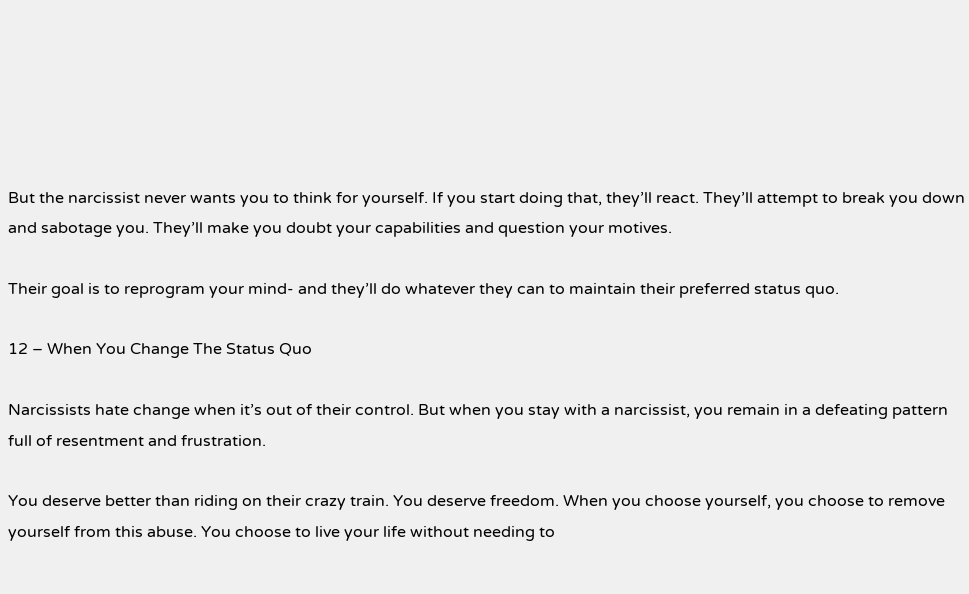But the narcissist never wants you to think for yourself. If you start doing that, they’ll react. They’ll attempt to break you down and sabotage you. They’ll make you doubt your capabilities and question your motives.

Their goal is to reprogram your mind- and they’ll do whatever they can to maintain their preferred status quo.

12 – When You Change The Status Quo

Narcissists hate change when it’s out of their control. But when you stay with a narcissist, you remain in a defeating pattern full of resentment and frustration.

You deserve better than riding on their crazy train. You deserve freedom. When you choose yourself, you choose to remove yourself from this abuse. You choose to live your life without needing to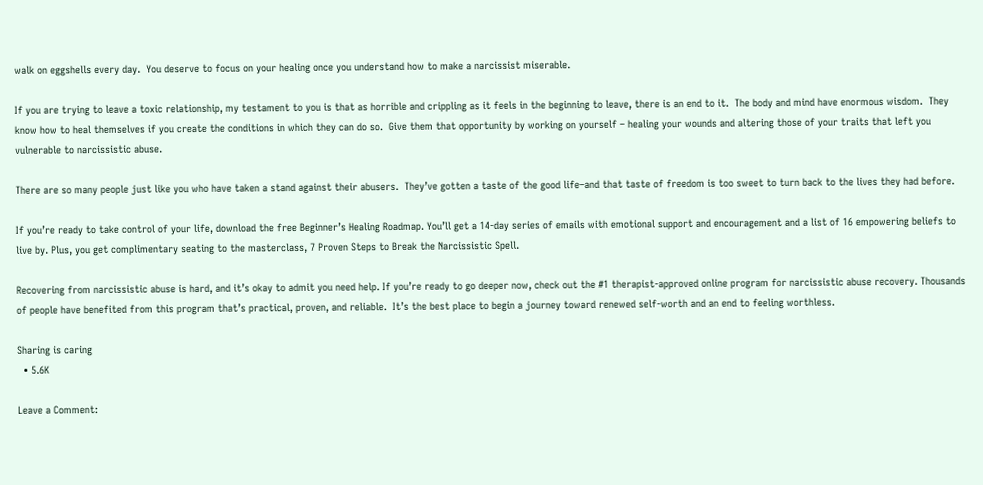walk on eggshells every day.  You deserve to focus on your healing once you understand how to make a narcissist miserable.

If you are trying to leave a toxic relationship, my testament to you is that as horrible and crippling as it feels in the beginning to leave, there is an end to it.  The body and mind have enormous wisdom.  They know how to heal themselves if you create the conditions in which they can do so.  Give them that opportunity by working on yourself – healing your wounds and altering those of your traits that left you vulnerable to narcissistic abuse.

There are so many people just like you who have taken a stand against their abusers.  They’ve gotten a taste of the good life–and that taste of freedom is too sweet to turn back to the lives they had before.

If you’re ready to take control of your life, download the free Beginner’s Healing Roadmap. You’ll get a 14-day series of emails with emotional support and encouragement and a list of 16 empowering beliefs to live by. Plus, you get complimentary seating to the masterclass, 7 Proven Steps to Break the Narcissistic Spell.

Recovering from narcissistic abuse is hard, and it’s okay to admit you need help. If you’re ready to go deeper now, check out the #1 therapist-approved online program for narcissistic abuse recovery. Thousands of people have benefited from this program that’s practical, proven, and reliable.  It’s the best place to begin a journey toward renewed self-worth and an end to feeling worthless.

Sharing is caring
  • 5.6K

Leave a Comment: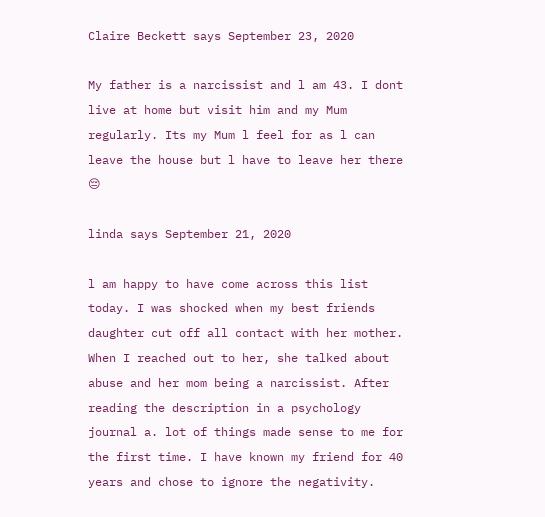Claire Beckett says September 23, 2020

My father is a narcissist and l am 43. I dont live at home but visit him and my Mum regularly. Its my Mum l feel for as l can leave the house but l have to leave her there 😔

linda says September 21, 2020

l am happy to have come across this list today. I was shocked when my best friends daughter cut off all contact with her mother. When I reached out to her, she talked about abuse and her mom being a narcissist. After reading the description in a psychology journal a. lot of things made sense to me for the first time. I have known my friend for 40 years and chose to ignore the negativity.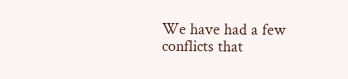We have had a few conflicts that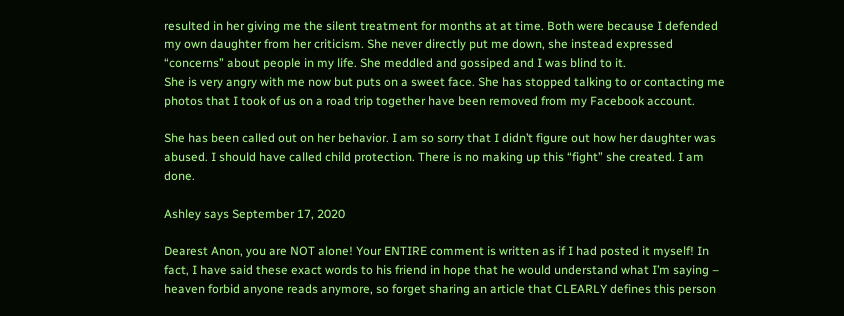resulted in her giving me the silent treatment for months at at time. Both were because I defended my own daughter from her criticism. She never directly put me down, she instead expressed “concerns” about people in my life. She meddled and gossiped and I was blind to it.
She is very angry with me now but puts on a sweet face. She has stopped talking to or contacting me photos that I took of us on a road trip together have been removed from my Facebook account.

She has been called out on her behavior. I am so sorry that I didn’t figure out how her daughter was abused. I should have called child protection. There is no making up this “fight” she created. I am done.

Ashley says September 17, 2020

Dearest Anon, you are NOT alone! Your ENTIRE comment is written as if I had posted it myself! In fact, I have said these exact words to his friend in hope that he would understand what I’m saying – heaven forbid anyone reads anymore, so forget sharing an article that CLEARLY defines this person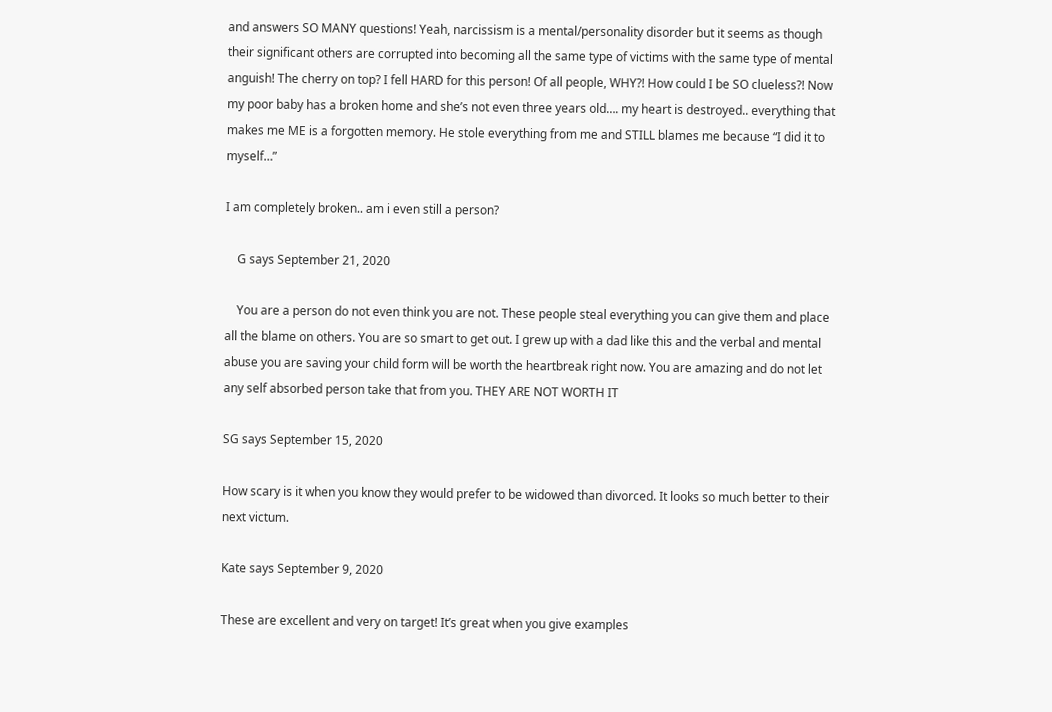and answers SO MANY questions! Yeah, narcissism is a mental/personality disorder but it seems as though their significant others are corrupted into becoming all the same type of victims with the same type of mental anguish! The cherry on top? I fell HARD for this person! Of all people, WHY?! How could I be SO clueless?! Now my poor baby has a broken home and she’s not even three years old…. my heart is destroyed.. everything that makes me ME is a forgotten memory. He stole everything from me and STILL blames me because “I did it to myself…”

I am completely broken.. am i even still a person?

    G says September 21, 2020

    You are a person do not even think you are not. These people steal everything you can give them and place all the blame on others. You are so smart to get out. I grew up with a dad like this and the verbal and mental abuse you are saving your child form will be worth the heartbreak right now. You are amazing and do not let any self absorbed person take that from you. THEY ARE NOT WORTH IT

SG says September 15, 2020

How scary is it when you know they would prefer to be widowed than divorced. It looks so much better to their next victum.

Kate says September 9, 2020

These are excellent and very on target! It’s great when you give examples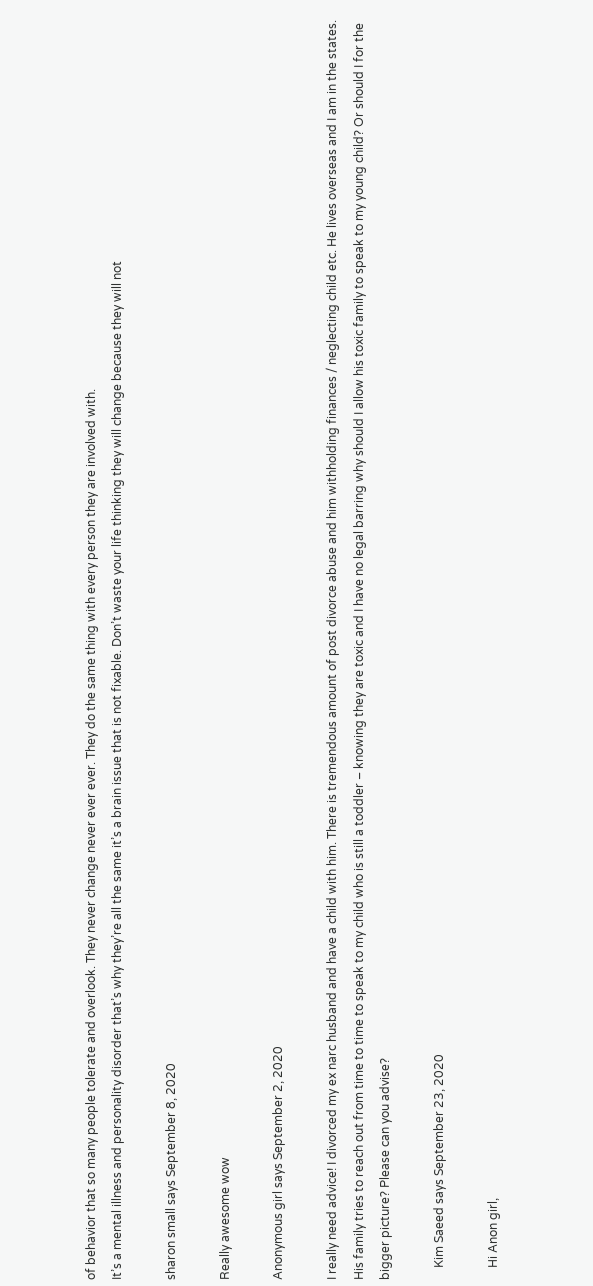of behavior that so many people tolerate and overlook. They never change never ever ever. They do the same thing with every person they are involved with.
It’s a mental illness and personality disorder that’s why they’re all the same it’s a brain issue that is not fixable. Don’t waste your life thinking they will change because they will not

sharon small says September 8, 2020

Really awesome wow

Anonymous girl says September 2, 2020

I really need advice! I divorced my ex narc husband and have a child with him. There is tremendous amount of post divorce abuse and him withholding finances / neglecting child etc. He lives overseas and I am in the states. His family tries to reach out from time to time to speak to my child who is still a toddler – knowing they are toxic and I have no legal barring why should I allow his toxic family to speak to my young child? Or should I for the bigger picture? Please can you advise?

    Kim Saeed says September 23, 2020

    Hi Anon girl,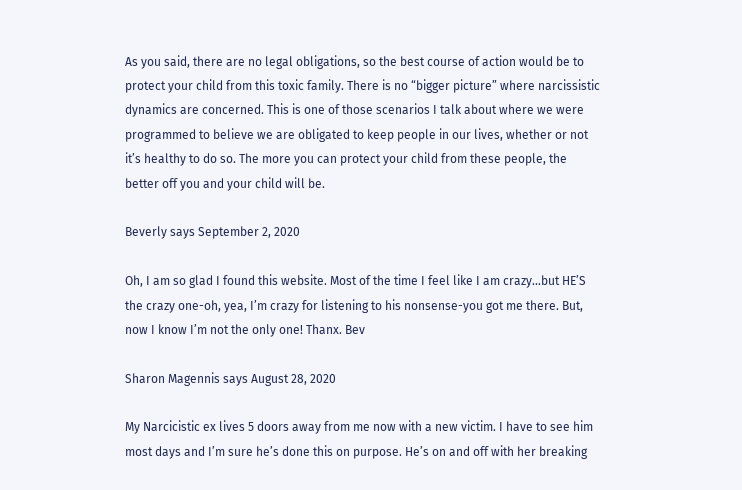As you said, there are no legal obligations, so the best course of action would be to protect your child from this toxic family. There is no “bigger picture” where narcissistic dynamics are concerned. This is one of those scenarios I talk about where we were programmed to believe we are obligated to keep people in our lives, whether or not it’s healthy to do so. The more you can protect your child from these people, the better off you and your child will be.

Beverly says September 2, 2020

Oh, I am so glad I found this website. Most of the time I feel like I am crazy…but HE’S the crazy one-oh, yea, I’m crazy for listening to his nonsense-you got me there. But, now I know I’m not the only one! Thanx. Bev

Sharon Magennis says August 28, 2020

My Narcicistic ex lives 5 doors away from me now with a new victim. I have to see him most days and I’m sure he’s done this on purpose. He’s on and off with her breaking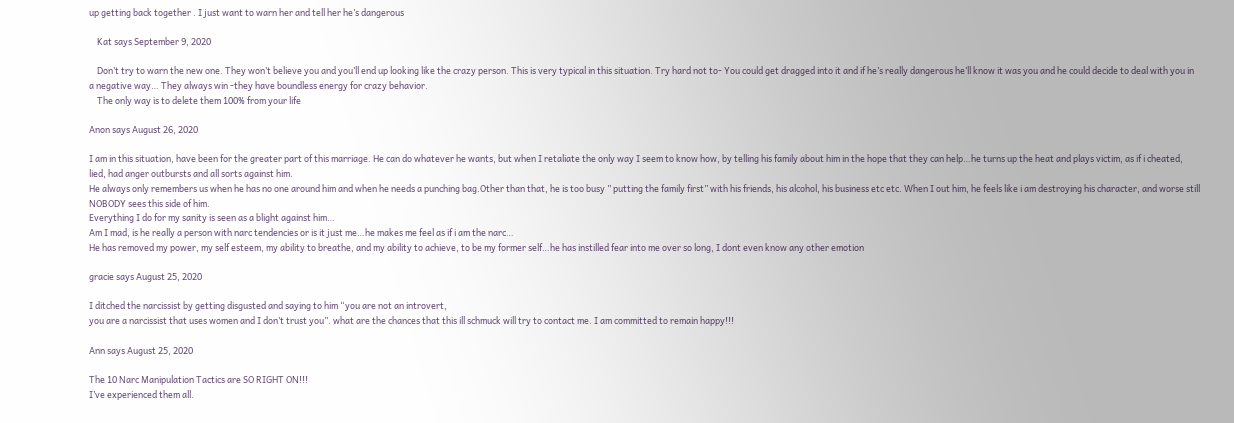up getting back together . I just want to warn her and tell her he’s dangerous

    Kat says September 9, 2020

    Don’t try to warn the new one. They won’t believe you and you’ll end up looking like the crazy person. This is very typical in this situation. Try hard not to- You could get dragged into it and if he’s really dangerous he’ll know it was you and he could decide to deal with you in a negative way… They always win -they have boundless energy for crazy behavior.
    The only way is to delete them 100% from your life

Anon says August 26, 2020

I am in this situation, have been for the greater part of this marriage. He can do whatever he wants, but when I retaliate the only way I seem to know how, by telling his family about him in the hope that they can help…he turns up the heat and plays victim, as if i cheated, lied, had anger outbursts and all sorts against him.
He always only remembers us when he has no one around him and when he needs a punching bag.Other than that, he is too busy ” putting the family first” with his friends, his alcohol, his business etc etc. When I out him, he feels like i am destroying his character, and worse still NOBODY sees this side of him.
Everything I do for my sanity is seen as a blight against him…
Am I mad, is he really a person with narc tendencies or is it just me…he makes me feel as if i am the narc…
He has removed my power, my self esteem, my ability to breathe, and my ability to achieve, to be my former self…he has instilled fear into me over so long, I dont even know any other emotion

gracie says August 25, 2020

I ditched the narcissist by getting disgusted and saying to him “you are not an introvert,
you are a narcissist that uses women and I don’t trust you”. what are the chances that this ill schmuck will try to contact me. I am committed to remain happy!!!

Ann says August 25, 2020

The 10 Narc Manipulation Tactics are SO RIGHT ON!!!
I’ve experienced them all.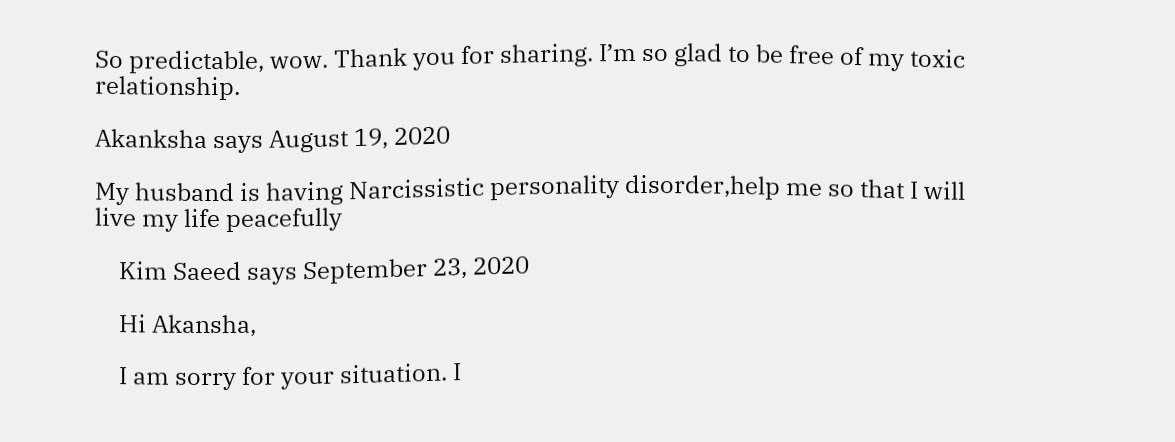So predictable, wow. Thank you for sharing. I’m so glad to be free of my toxic relationship.

Akanksha says August 19, 2020

My husband is having Narcissistic personality disorder,help me so that I will live my life peacefully

    Kim Saeed says September 23, 2020

    Hi Akansha,

    I am sorry for your situation. I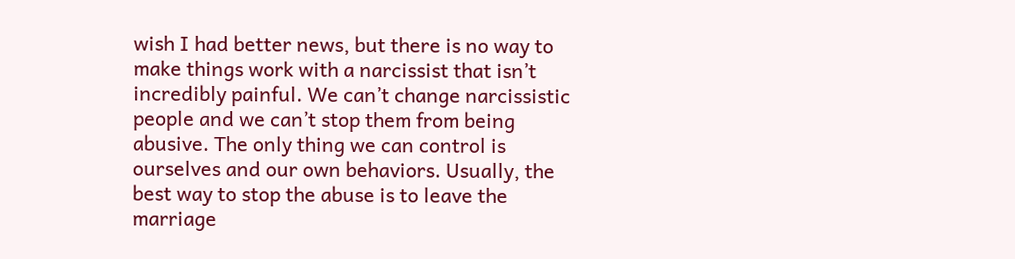wish I had better news, but there is no way to make things work with a narcissist that isn’t incredibly painful. We can’t change narcissistic people and we can’t stop them from being abusive. The only thing we can control is ourselves and our own behaviors. Usually, the best way to stop the abuse is to leave the marriage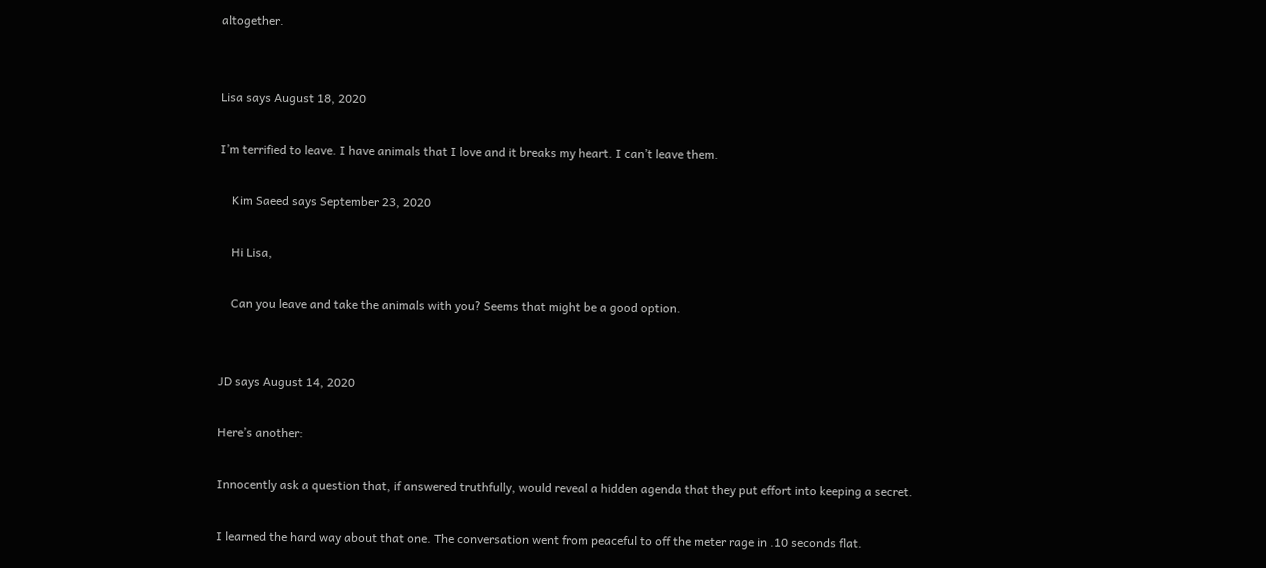altogether.


Lisa says August 18, 2020

I’m terrified to leave. I have animals that I love and it breaks my heart. I can’t leave them.

    Kim Saeed says September 23, 2020

    Hi Lisa,

    Can you leave and take the animals with you? Seems that might be a good option.


JD says August 14, 2020

Here’s another:

Innocently ask a question that, if answered truthfully, would reveal a hidden agenda that they put effort into keeping a secret.

I learned the hard way about that one. The conversation went from peaceful to off the meter rage in .10 seconds flat.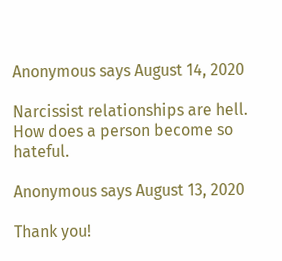Anonymous says August 14, 2020

Narcissist relationships are hell. How does a person become so hateful.

Anonymous says August 13, 2020

Thank you!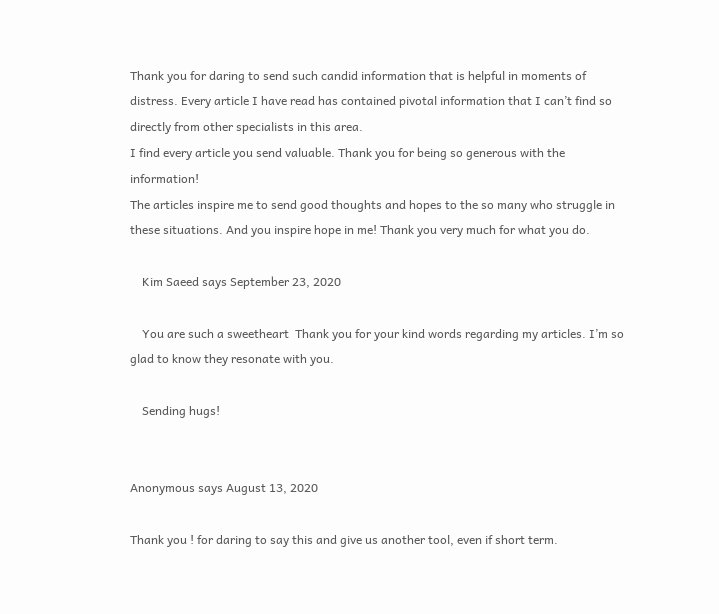Thank you for daring to send such candid information that is helpful in moments of distress. Every article I have read has contained pivotal information that I can’t find so directly from other specialists in this area.
I find every article you send valuable. Thank you for being so generous with the information!
The articles inspire me to send good thoughts and hopes to the so many who struggle in these situations. And you inspire hope in me! Thank you very much for what you do.

    Kim Saeed says September 23, 2020

    You are such a sweetheart  Thank you for your kind words regarding my articles. I’m so glad to know they resonate with you.

    Sending hugs!


Anonymous says August 13, 2020

Thank you ! for daring to say this and give us another tool, even if short term.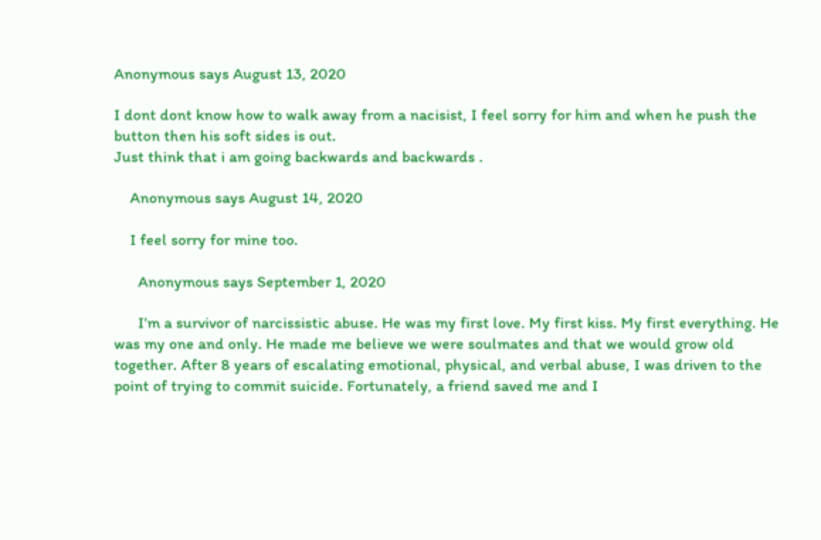Anonymous says August 13, 2020

I dont dont know how to walk away from a nacisist, I feel sorry for him and when he push the button then his soft sides is out.
Just think that i am going backwards and backwards .

    Anonymous says August 14, 2020

    I feel sorry for mine too.

      Anonymous says September 1, 2020

      I’m a survivor of narcissistic abuse. He was my first love. My first kiss. My first everything. He was my one and only. He made me believe we were soulmates and that we would grow old together. After 8 years of escalating emotional, physical, and verbal abuse, I was driven to the point of trying to commit suicide. Fortunately, a friend saved me and I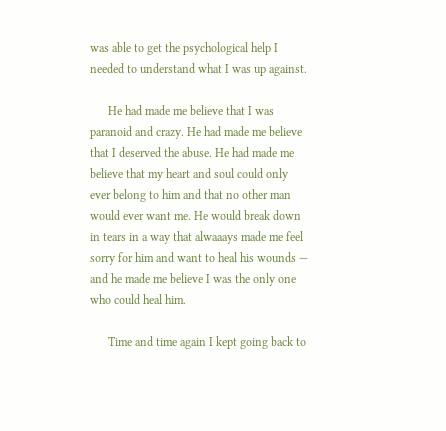was able to get the psychological help I needed to understand what I was up against.

      He had made me believe that I was paranoid and crazy. He had made me believe that I deserved the abuse. He had made me believe that my heart and soul could only ever belong to him and that no other man would ever want me. He would break down in tears in a way that alwaaays made me feel sorry for him and want to heal his wounds — and he made me believe I was the only one who could heal him.

      Time and time again I kept going back to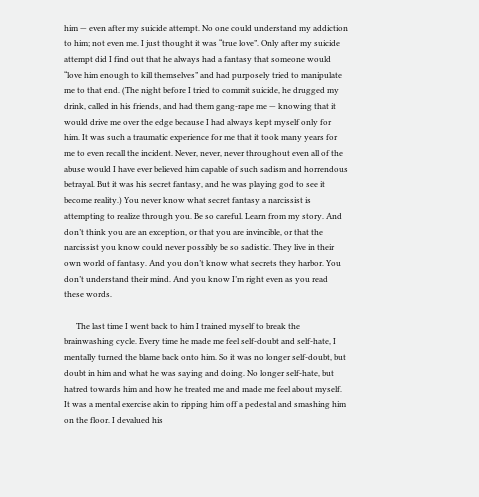him — even after my suicide attempt. No one could understand my addiction to him; not even me. I just thought it was “true love”. Only after my suicide attempt did I find out that he always had a fantasy that someone would “love him enough to kill themselves” and had purposely tried to manipulate me to that end. (The night before I tried to commit suicide, he drugged my drink, called in his friends, and had them gang-rape me — knowing that it would drive me over the edge because I had always kept myself only for him. It was such a traumatic experience for me that it took many years for me to even recall the incident. Never, never, never throughout even all of the abuse would I have ever believed him capable of such sadism and horrendous betrayal. But it was his secret fantasy, and he was playing god to see it become reality.) You never know what secret fantasy a narcissist is attempting to realize through you. Be so careful. Learn from my story. And don’t think you are an exception, or that you are invincible, or that the narcissist you know could never possibly be so sadistic. They live in their own world of fantasy. And you don’t know what secrets they harbor. You don’t understand their mind. And you know I’m right even as you read these words.

      The last time I went back to him I trained myself to break the brainwashing cycle. Every time he made me feel self-doubt and self-hate, I mentally turned the blame back onto him. So it was no longer self-doubt, but doubt in him and what he was saying and doing. No longer self-hate, but hatred towards him and how he treated me and made me feel about myself. It was a mental exercise akin to ripping him off a pedestal and smashing him on the floor. I devalued his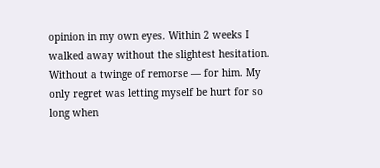opinion in my own eyes. Within 2 weeks I walked away without the slightest hesitation. Without a twinge of remorse — for him. My only regret was letting myself be hurt for so long when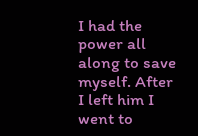I had the power all along to save myself. After I left him I went to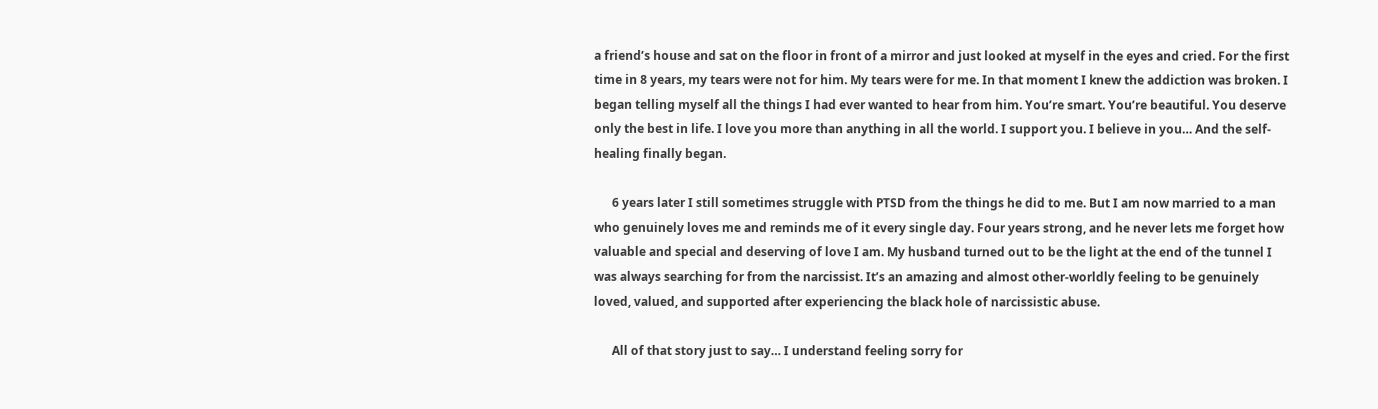a friend’s house and sat on the floor in front of a mirror and just looked at myself in the eyes and cried. For the first time in 8 years, my tears were not for him. My tears were for me. In that moment I knew the addiction was broken. I began telling myself all the things I had ever wanted to hear from him. You’re smart. You’re beautiful. You deserve only the best in life. I love you more than anything in all the world. I support you. I believe in you… And the self-healing finally began.

      6 years later I still sometimes struggle with PTSD from the things he did to me. But I am now married to a man who genuinely loves me and reminds me of it every single day. Four years strong, and he never lets me forget how valuable and special and deserving of love I am. My husband turned out to be the light at the end of the tunnel I was always searching for from the narcissist. It’s an amazing and almost other-worldly feeling to be genuinely loved, valued, and supported after experiencing the black hole of narcissistic abuse.

      All of that story just to say… I understand feeling sorry for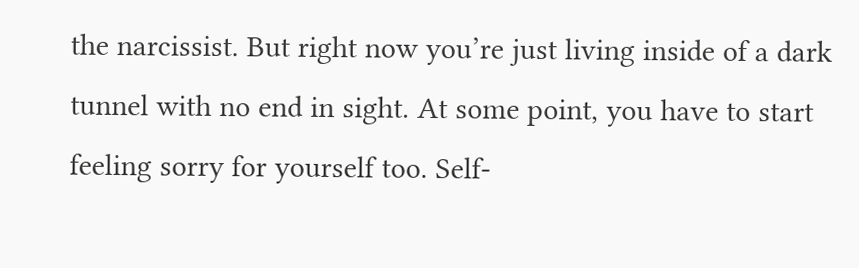the narcissist. But right now you’re just living inside of a dark tunnel with no end in sight. At some point, you have to start feeling sorry for yourself too. Self-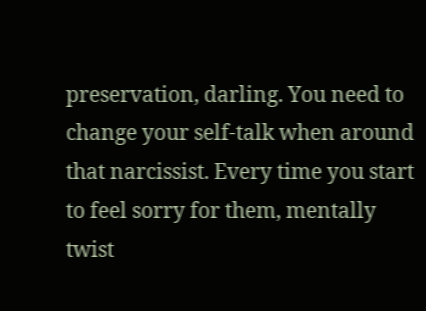preservation, darling. You need to change your self-talk when around that narcissist. Every time you start to feel sorry for them, mentally twist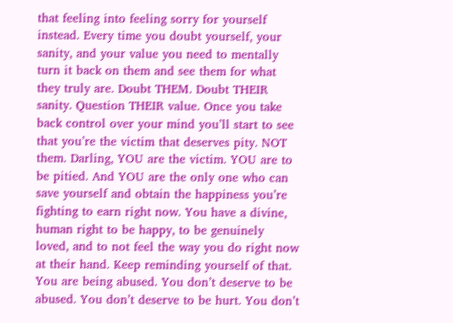that feeling into feeling sorry for yourself instead. Every time you doubt yourself, your sanity, and your value you need to mentally turn it back on them and see them for what they truly are. Doubt THEM. Doubt THEIR sanity. Question THEIR value. Once you take back control over your mind you’ll start to see that you’re the victim that deserves pity. NOT them. Darling, YOU are the victim. YOU are to be pitied. And YOU are the only one who can save yourself and obtain the happiness you’re fighting to earn right now. You have a divine, human right to be happy, to be genuinely loved, and to not feel the way you do right now at their hand. Keep reminding yourself of that. You are being abused. You don’t deserve to be abused. You don’t deserve to be hurt. You don’t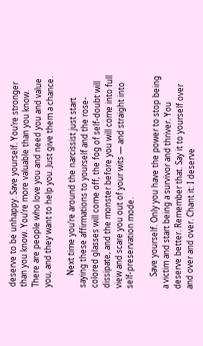deserve to be unhappy. Save yourself. You’re stronger than you know. You’re more valuable than you know. There are people who love you and need you and value you, and they want to help you. Just give them a chance.

      Next time you’re around the narcissist just start saying these affirmations to yourself and the rose-colored glasses will come off, the fog of self-doubt will dissipate, and the monster before you will come into full view and scare you out of your wits — and straight into self-preservation mode.

      Save yourself. Only you have the power to stop being a victim and start being a survivor and thriver. You deserve better. Remember that. Say it to yourself over and over and over. Chant it: I deserve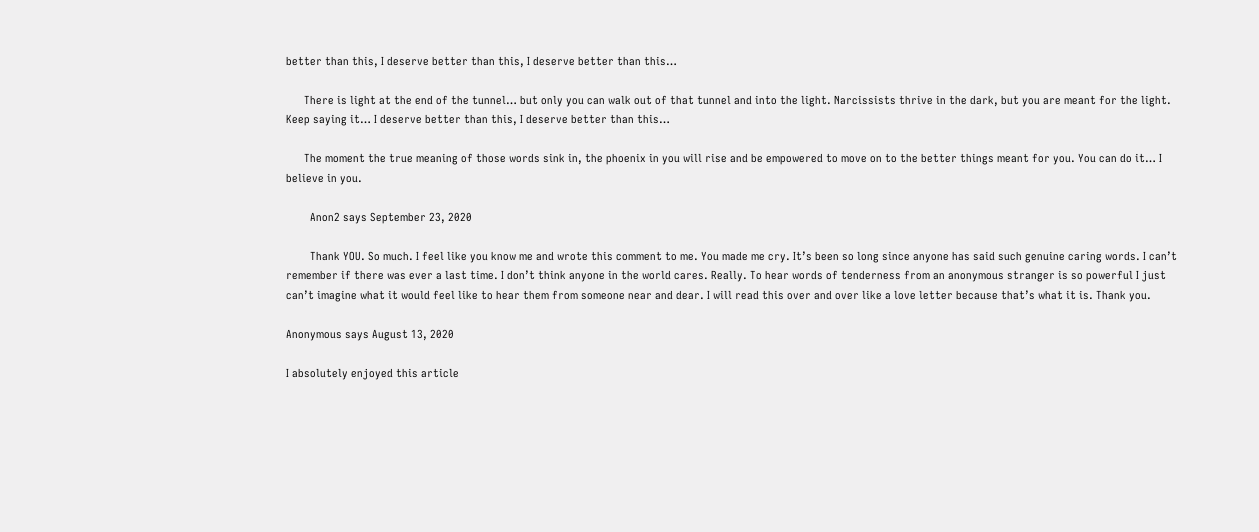better than this, I deserve better than this, I deserve better than this…

      There is light at the end of the tunnel… but only you can walk out of that tunnel and into the light. Narcissists thrive in the dark, but you are meant for the light. Keep saying it… I deserve better than this, I deserve better than this…

      The moment the true meaning of those words sink in, the phoenix in you will rise and be empowered to move on to the better things meant for you. You can do it… I believe in you.

        Anon2 says September 23, 2020

        Thank YOU. So much. I feel like you know me and wrote this comment to me. You made me cry. It’s been so long since anyone has said such genuine caring words. I can’t remember if there was ever a last time. I don’t think anyone in the world cares. Really. To hear words of tenderness from an anonymous stranger is so powerful I just can’t imagine what it would feel like to hear them from someone near and dear. I will read this over and over like a love letter because that’s what it is. Thank you.

Anonymous says August 13, 2020

I absolutely enjoyed this article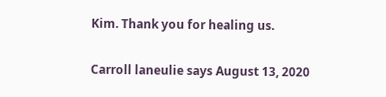Kim. Thank you for healing us.

Carroll laneulie says August 13, 2020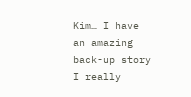Kim… I have an amazing back-up story I really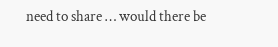need to share … would there be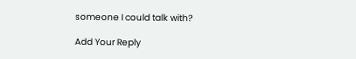someone I could talk with?

Add Your Reply